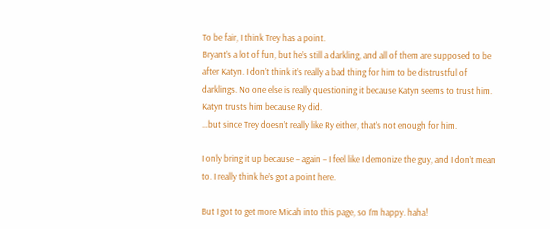To be fair, I think Trey has a point.
Bryant’s a lot of fun, but he’s still a darkling, and all of them are supposed to be after Katyn. I don’t think it’s really a bad thing for him to be distrustful of darklings. No one else is really questioning it because Katyn seems to trust him. Katyn trusts him because Ry did.
…but since Trey doesn’t really like Ry either, that’s not enough for him.

I only bring it up because – again – I feel like I demonize the guy, and I don’t mean to. I really think he’s got a point here.

But I got to get more Micah into this page, so I’m happy. haha!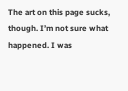The art on this page sucks, though. I’m not sure what happened. I was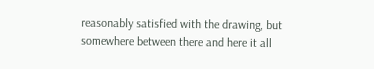reasonably satisfied with the drawing, but somewhere between there and here it all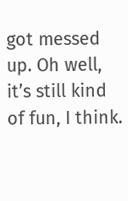got messed up. Oh well, it’s still kind of fun, I think.